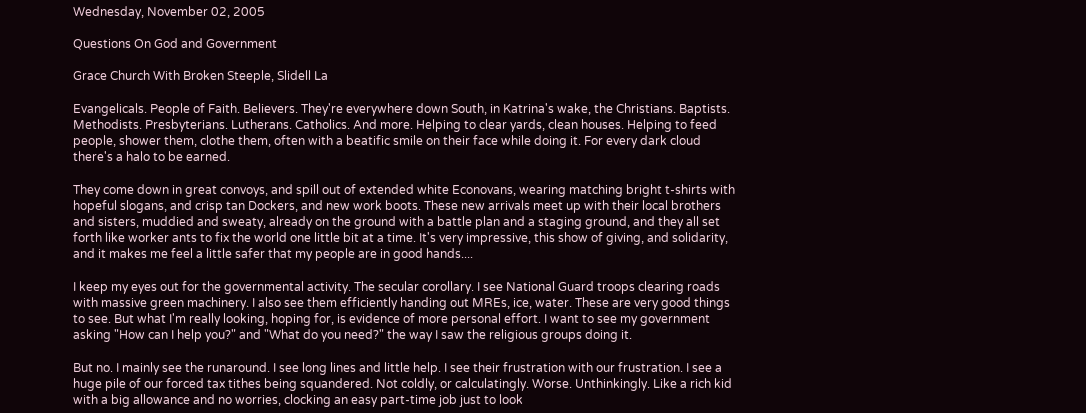Wednesday, November 02, 2005

Questions On God and Government

Grace Church With Broken Steeple, Slidell La

Evangelicals. People of Faith. Believers. They're everywhere down South, in Katrina's wake, the Christians. Baptists. Methodists. Presbyterians. Lutherans. Catholics. And more. Helping to clear yards, clean houses. Helping to feed people, shower them, clothe them, often with a beatific smile on their face while doing it. For every dark cloud there's a halo to be earned.

They come down in great convoys, and spill out of extended white Econovans, wearing matching bright t-shirts with hopeful slogans, and crisp tan Dockers, and new work boots. These new arrivals meet up with their local brothers and sisters, muddied and sweaty, already on the ground with a battle plan and a staging ground, and they all set forth like worker ants to fix the world one little bit at a time. It's very impressive, this show of giving, and solidarity, and it makes me feel a little safer that my people are in good hands....

I keep my eyes out for the governmental activity. The secular corollary. I see National Guard troops clearing roads with massive green machinery. I also see them efficiently handing out MREs, ice, water. These are very good things to see. But what I'm really looking, hoping for, is evidence of more personal effort. I want to see my government asking "How can I help you?" and "What do you need?" the way I saw the religious groups doing it.

But no. I mainly see the runaround. I see long lines and little help. I see their frustration with our frustration. I see a huge pile of our forced tax tithes being squandered. Not coldly, or calculatingly. Worse. Unthinkingly. Like a rich kid with a big allowance and no worries, clocking an easy part-time job just to look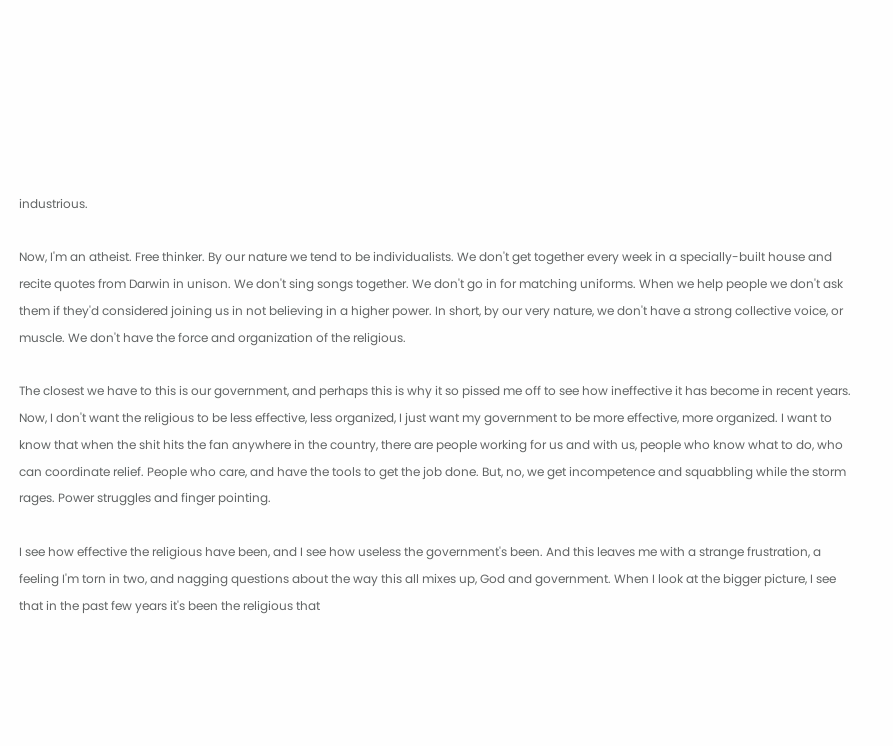industrious.

Now, I'm an atheist. Free thinker. By our nature we tend to be individualists. We don't get together every week in a specially-built house and recite quotes from Darwin in unison. We don't sing songs together. We don't go in for matching uniforms. When we help people we don't ask them if they'd considered joining us in not believing in a higher power. In short, by our very nature, we don't have a strong collective voice, or muscle. We don't have the force and organization of the religious.

The closest we have to this is our government, and perhaps this is why it so pissed me off to see how ineffective it has become in recent years. Now, I don't want the religious to be less effective, less organized, I just want my government to be more effective, more organized. I want to know that when the shit hits the fan anywhere in the country, there are people working for us and with us, people who know what to do, who can coordinate relief. People who care, and have the tools to get the job done. But, no, we get incompetence and squabbling while the storm rages. Power struggles and finger pointing.

I see how effective the religious have been, and I see how useless the government's been. And this leaves me with a strange frustration, a feeling I'm torn in two, and nagging questions about the way this all mixes up, God and government. When I look at the bigger picture, I see that in the past few years it's been the religious that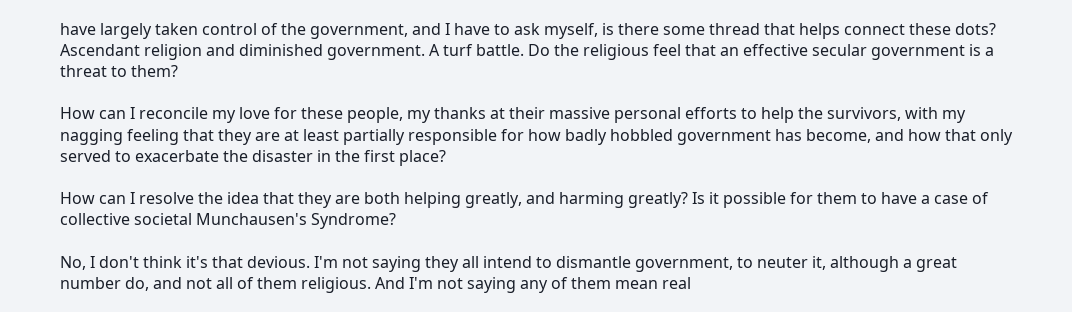have largely taken control of the government, and I have to ask myself, is there some thread that helps connect these dots? Ascendant religion and diminished government. A turf battle. Do the religious feel that an effective secular government is a threat to them?

How can I reconcile my love for these people, my thanks at their massive personal efforts to help the survivors, with my nagging feeling that they are at least partially responsible for how badly hobbled government has become, and how that only served to exacerbate the disaster in the first place?

How can I resolve the idea that they are both helping greatly, and harming greatly? Is it possible for them to have a case of collective societal Munchausen's Syndrome?

No, I don't think it's that devious. I'm not saying they all intend to dismantle government, to neuter it, although a great number do, and not all of them religious. And I'm not saying any of them mean real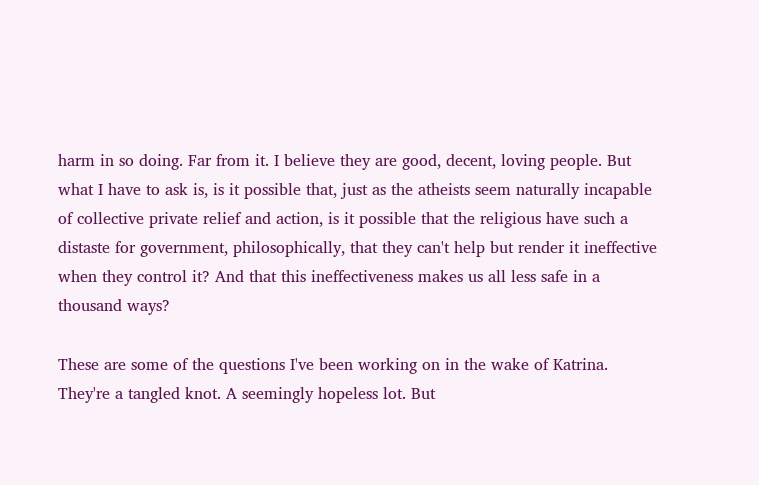harm in so doing. Far from it. I believe they are good, decent, loving people. But what I have to ask is, is it possible that, just as the atheists seem naturally incapable of collective private relief and action, is it possible that the religious have such a distaste for government, philosophically, that they can't help but render it ineffective when they control it? And that this ineffectiveness makes us all less safe in a thousand ways?

These are some of the questions I've been working on in the wake of Katrina. They're a tangled knot. A seemingly hopeless lot. But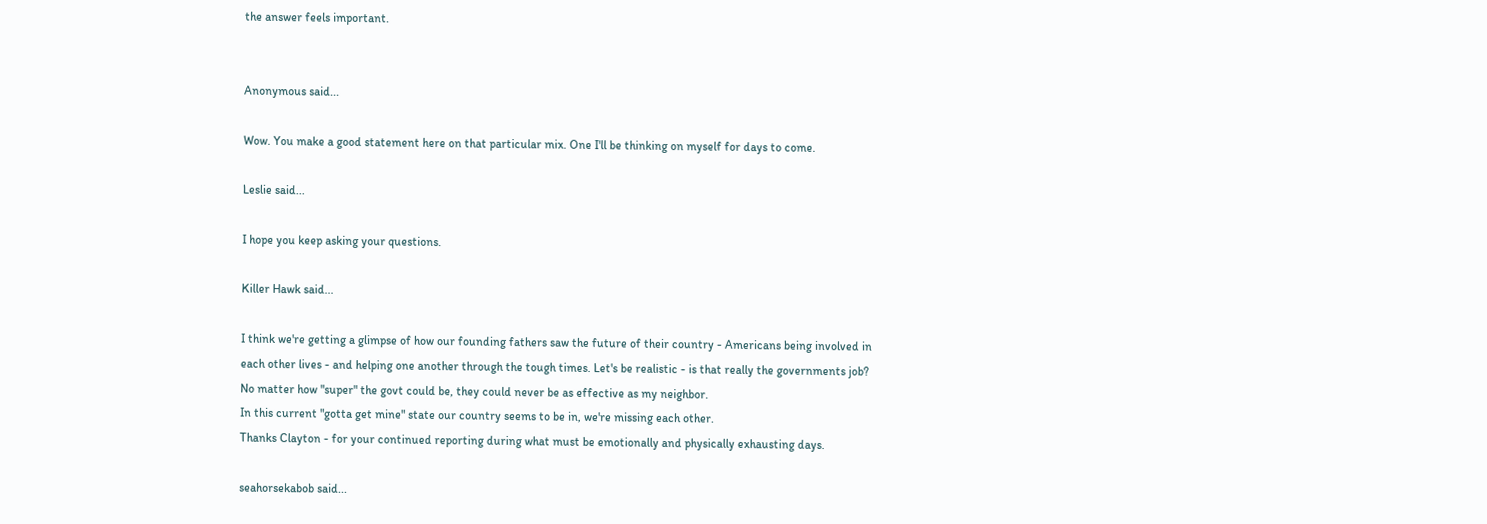the answer feels important.


Anonymous said...

Wow. You make a good statement here on that particular mix. One I'll be thinking on myself for days to come.

Leslie said...

I hope you keep asking your questions.

Killer Hawk said...

I think we're getting a glimpse of how our founding fathers saw the future of their country - Americans being involved in each other lives - and helping one another through the tough times. Let's be realistic - is that really the governments job? No matter how "super" the govt could be, they could never be as effective as my neighbor.
In this current "gotta get mine" state our country seems to be in, we're missing each other.
Thanks Clayton - for your continued reporting during what must be emotionally and physically exhausting days.

seahorsekabob said...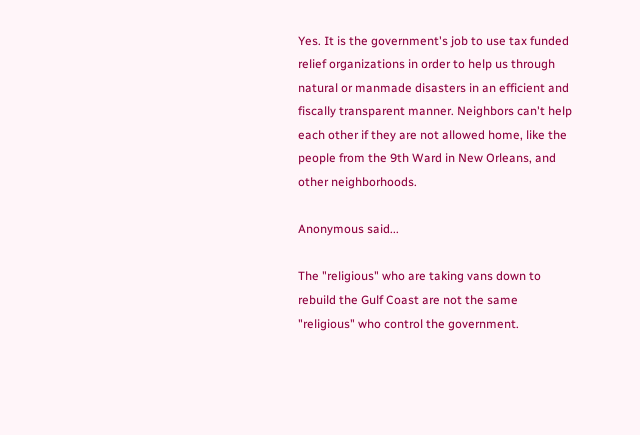Yes. It is the government's job to use tax funded relief organizations in order to help us through natural or manmade disasters in an efficient and fiscally transparent manner. Neighbors can't help each other if they are not allowed home, like the people from the 9th Ward in New Orleans, and other neighborhoods.

Anonymous said...

The "religious" who are taking vans down to rebuild the Gulf Coast are not the same "religious" who control the government.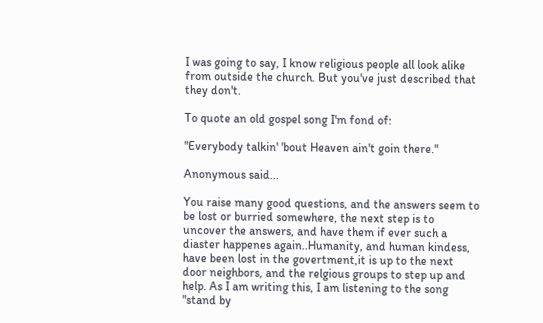I was going to say, I know religious people all look alike from outside the church. But you've just described that they don't.

To quote an old gospel song I'm fond of:

"Everybody talkin' 'bout Heaven ain't goin there."

Anonymous said...

You raise many good questions, and the answers seem to be lost or burried somewhere, the next step is to uncover the answers, and have them if ever such a diaster happenes again..Humanity, and human kindess, have been lost in the govertment,it is up to the next door neighbors, and the relgious groups to step up and help. As I am writing this, I am listening to the song "stand by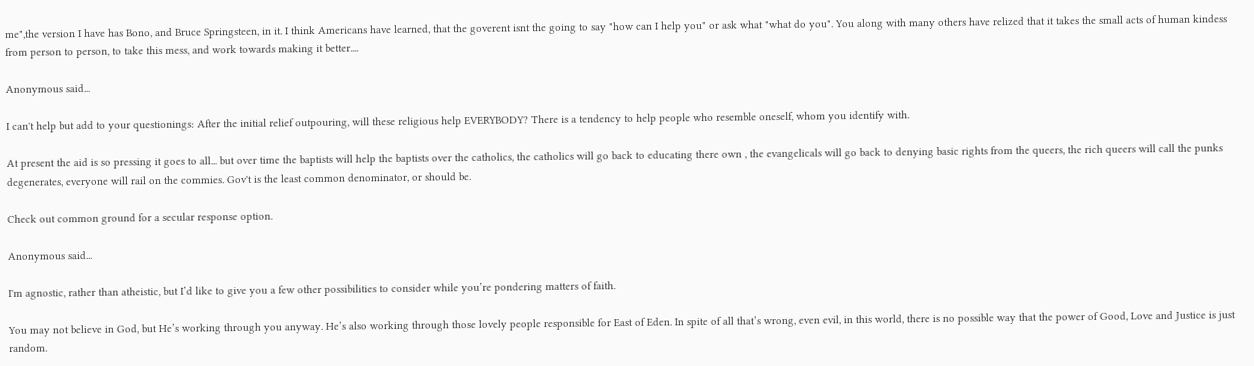me",the version I have has Bono, and Bruce Springsteen, in it. I think Americans have learned, that the goverent isnt the going to say "how can I help you" or ask what "what do you". You along with many others have relized that it takes the small acts of human kindess from person to person, to take this mess, and work towards making it better....

Anonymous said...

I can't help but add to your questionings: After the initial relief outpouring, will these religious help EVERYBODY? There is a tendency to help people who resemble oneself, whom you identify with.

At present the aid is so pressing it goes to all... but over time the baptists will help the baptists over the catholics, the catholics will go back to educating there own , the evangelicals will go back to denying basic rights from the queers, the rich queers will call the punks degenerates, everyone will rail on the commies. Gov't is the least common denominator, or should be.

Check out common ground for a secular response option.

Anonymous said...

I'm agnostic, rather than atheistic, but I’d like to give you a few other possibilities to consider while you’re pondering matters of faith.

You may not believe in God, but He’s working through you anyway. He’s also working through those lovely people responsible for East of Eden. In spite of all that’s wrong, even evil, in this world, there is no possible way that the power of Good, Love and Justice is just random.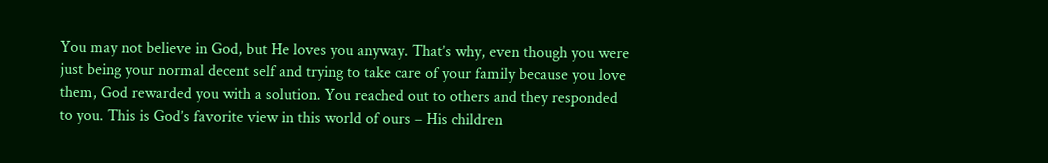You may not believe in God, but He loves you anyway. That’s why, even though you were just being your normal decent self and trying to take care of your family because you love them, God rewarded you with a solution. You reached out to others and they responded to you. This is God’s favorite view in this world of ours – His children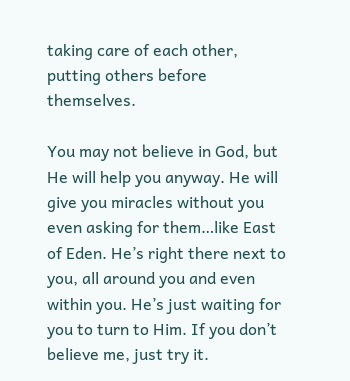taking care of each other, putting others before themselves.

You may not believe in God, but He will help you anyway. He will give you miracles without you even asking for them…like East of Eden. He’s right there next to you, all around you and even within you. He’s just waiting for you to turn to Him. If you don’t believe me, just try it.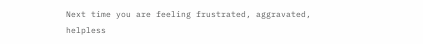Next time you are feeling frustrated, aggravated, helpless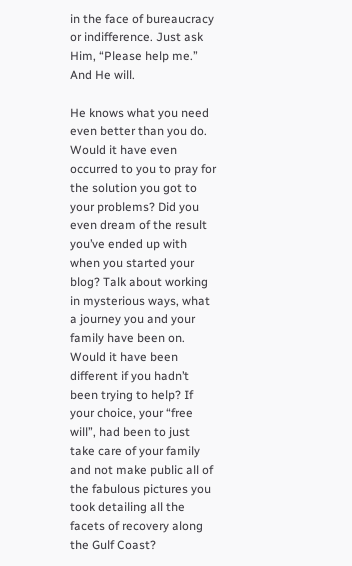in the face of bureaucracy or indifference. Just ask Him, “Please help me.” And He will.

He knows what you need even better than you do. Would it have even occurred to you to pray for the solution you got to your problems? Did you even dream of the result you’ve ended up with when you started your blog? Talk about working in mysterious ways, what a journey you and your family have been on. Would it have been different if you hadn’t been trying to help? If your choice, your “free will”, had been to just take care of your family and not make public all of the fabulous pictures you took detailing all the facets of recovery along the Gulf Coast?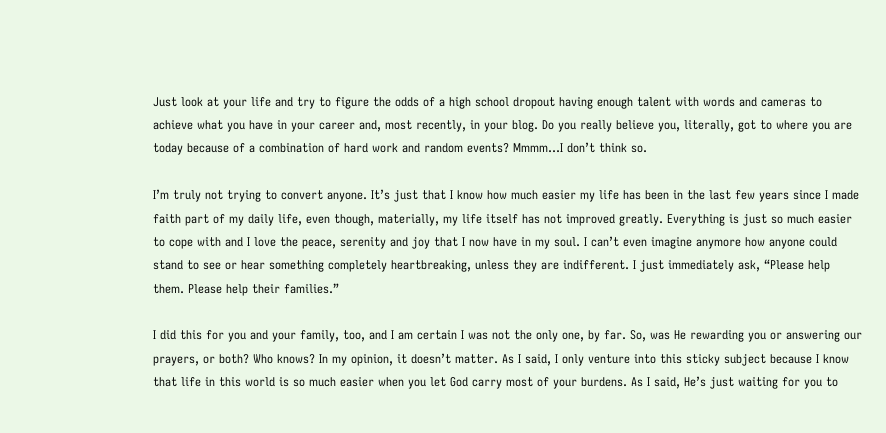Just look at your life and try to figure the odds of a high school dropout having enough talent with words and cameras to achieve what you have in your career and, most recently, in your blog. Do you really believe you, literally, got to where you are today because of a combination of hard work and random events? Mmmm…I don’t think so.

I’m truly not trying to convert anyone. It’s just that I know how much easier my life has been in the last few years since I made faith part of my daily life, even though, materially, my life itself has not improved greatly. Everything is just so much easier to cope with and I love the peace, serenity and joy that I now have in my soul. I can’t even imagine anymore how anyone could stand to see or hear something completely heartbreaking, unless they are indifferent. I just immediately ask, “Please help them. Please help their families.”

I did this for you and your family, too, and I am certain I was not the only one, by far. So, was He rewarding you or answering our prayers, or both? Who knows? In my opinion, it doesn’t matter. As I said, I only venture into this sticky subject because I know that life in this world is so much easier when you let God carry most of your burdens. As I said, He’s just waiting for you to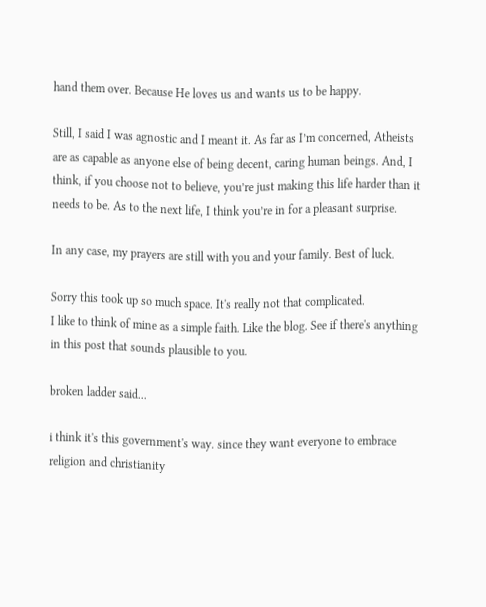hand them over. Because He loves us and wants us to be happy.

Still, I said I was agnostic and I meant it. As far as I’m concerned, Atheists are as capable as anyone else of being decent, caring human beings. And, I think, if you choose not to believe, you’re just making this life harder than it needs to be. As to the next life, I think you’re in for a pleasant surprise.

In any case, my prayers are still with you and your family. Best of luck.

Sorry this took up so much space. It's really not that complicated.
I like to think of mine as a simple faith. Like the blog. See if there's anything in this post that sounds plausible to you.

broken ladder said...

i think it's this government's way. since they want everyone to embrace religion and christianity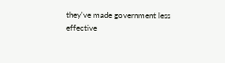they've made government less effective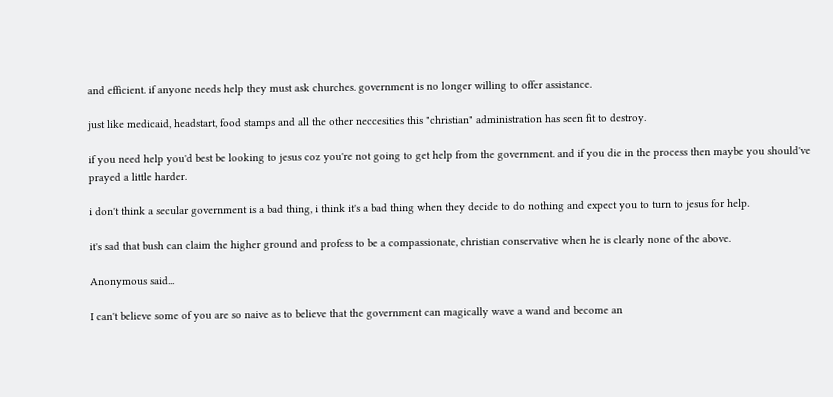and efficient. if anyone needs help they must ask churches. government is no longer willing to offer assistance.

just like medicaid, headstart, food stamps and all the other neccesities this "christian" administration has seen fit to destroy.

if you need help you'd best be looking to jesus coz you're not going to get help from the government. and if you die in the process then maybe you should've prayed a little harder.

i don't think a secular government is a bad thing, i think it's a bad thing when they decide to do nothing and expect you to turn to jesus for help.

it's sad that bush can claim the higher ground and profess to be a compassionate, christian conservative when he is clearly none of the above.

Anonymous said...

I can't believe some of you are so naive as to believe that the government can magically wave a wand and become an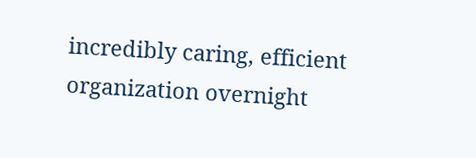incredibly caring, efficient organization overnight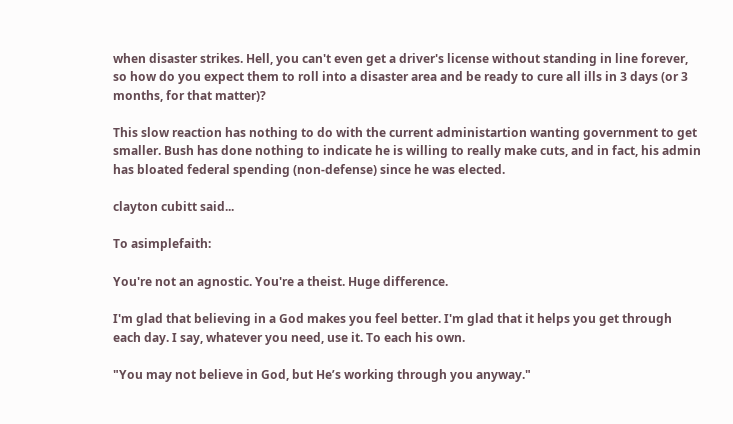when disaster strikes. Hell, you can't even get a driver's license without standing in line forever, so how do you expect them to roll into a disaster area and be ready to cure all ills in 3 days (or 3 months, for that matter)?

This slow reaction has nothing to do with the current administartion wanting government to get smaller. Bush has done nothing to indicate he is willing to really make cuts, and in fact, his admin has bloated federal spending (non-defense) since he was elected.

clayton cubitt said...

To asimplefaith:

You're not an agnostic. You're a theist. Huge difference.

I'm glad that believing in a God makes you feel better. I'm glad that it helps you get through each day. I say, whatever you need, use it. To each his own.

"You may not believe in God, but He’s working through you anyway."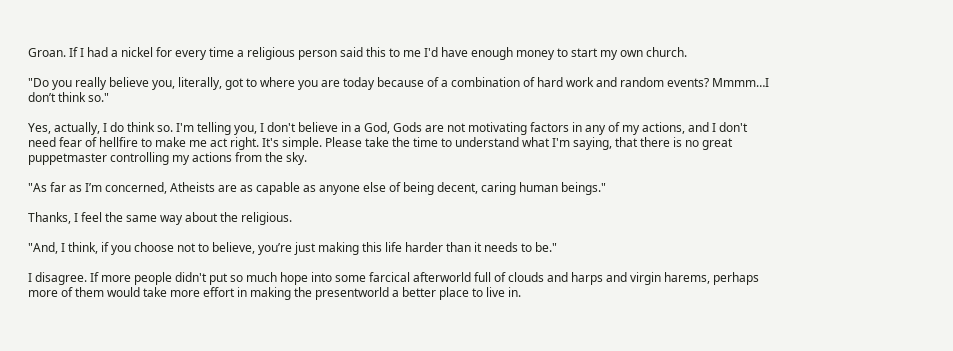Groan. If I had a nickel for every time a religious person said this to me I'd have enough money to start my own church.

"Do you really believe you, literally, got to where you are today because of a combination of hard work and random events? Mmmm…I don’t think so."

Yes, actually, I do think so. I'm telling you, I don't believe in a God, Gods are not motivating factors in any of my actions, and I don't need fear of hellfire to make me act right. It's simple. Please take the time to understand what I'm saying, that there is no great puppetmaster controlling my actions from the sky.

"As far as I’m concerned, Atheists are as capable as anyone else of being decent, caring human beings."

Thanks, I feel the same way about the religious.

"And, I think, if you choose not to believe, you’re just making this life harder than it needs to be."

I disagree. If more people didn't put so much hope into some farcical afterworld full of clouds and harps and virgin harems, perhaps more of them would take more effort in making the presentworld a better place to live in.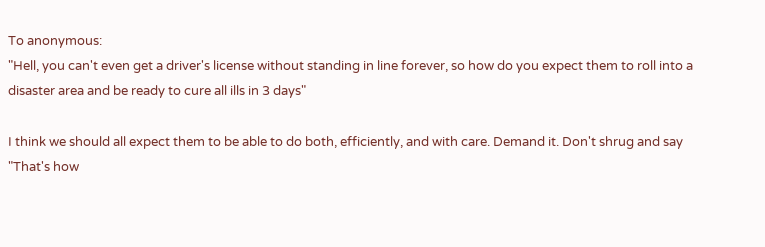To anonymous:
"Hell, you can't even get a driver's license without standing in line forever, so how do you expect them to roll into a disaster area and be ready to cure all ills in 3 days"

I think we should all expect them to be able to do both, efficiently, and with care. Demand it. Don't shrug and say "That's how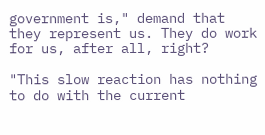government is," demand that they represent us. They do work for us, after all, right?

"This slow reaction has nothing to do with the current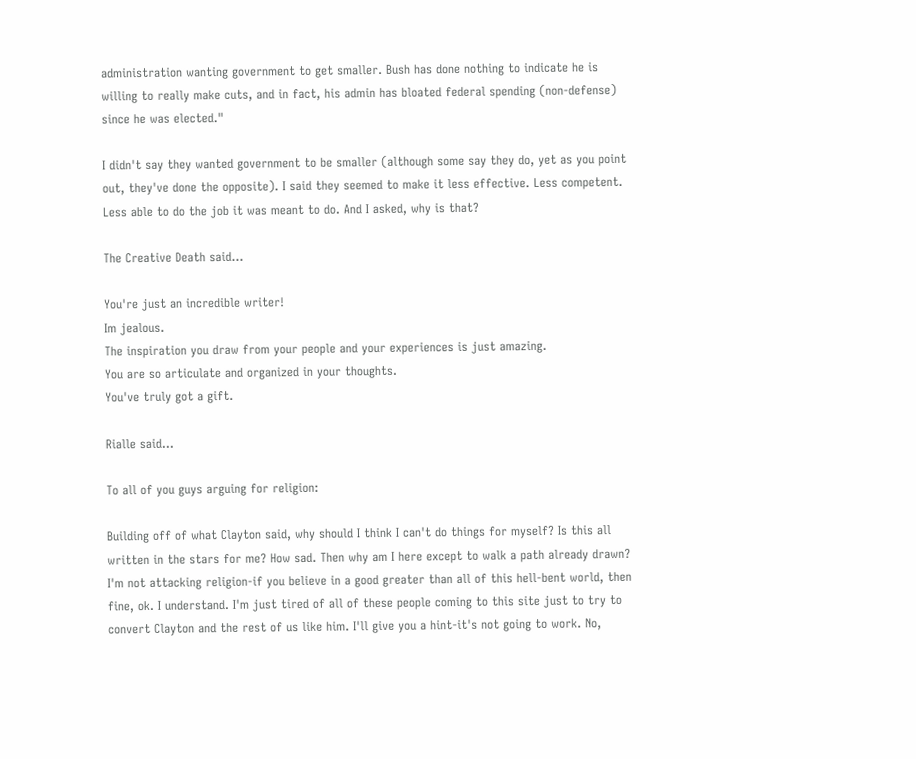administration wanting government to get smaller. Bush has done nothing to indicate he is willing to really make cuts, and in fact, his admin has bloated federal spending (non-defense) since he was elected."

I didn't say they wanted government to be smaller (although some say they do, yet as you point out, they've done the opposite). I said they seemed to make it less effective. Less competent. Less able to do the job it was meant to do. And I asked, why is that?

The Creative Death said...

You're just an incredible writer!
Im jealous.
The inspiration you draw from your people and your experiences is just amazing.
You are so articulate and organized in your thoughts.
You've truly got a gift.

Rialle said...

To all of you guys arguing for religion:

Building off of what Clayton said, why should I think I can't do things for myself? Is this all written in the stars for me? How sad. Then why am I here except to walk a path already drawn? I'm not attacking religion-if you believe in a good greater than all of this hell-bent world, then fine, ok. I understand. I'm just tired of all of these people coming to this site just to try to convert Clayton and the rest of us like him. I'll give you a hint-it's not going to work. No,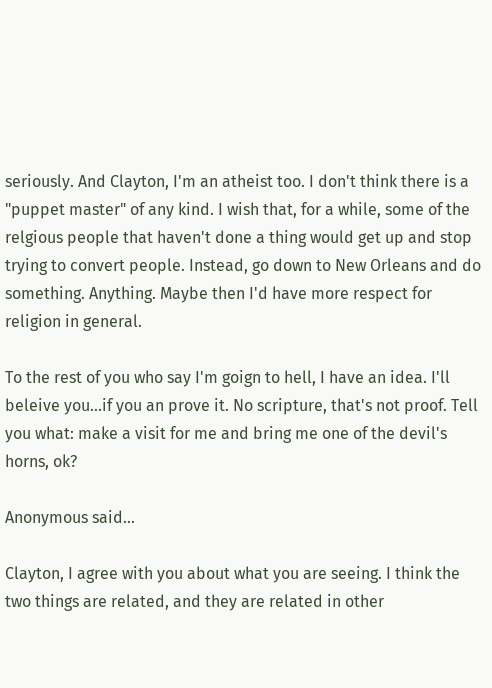seriously. And Clayton, I'm an atheist too. I don't think there is a "puppet master" of any kind. I wish that, for a while, some of the relgious people that haven't done a thing would get up and stop trying to convert people. Instead, go down to New Orleans and do something. Anything. Maybe then I'd have more respect for religion in general.

To the rest of you who say I'm goign to hell, I have an idea. I'll beleive you...if you an prove it. No scripture, that's not proof. Tell you what: make a visit for me and bring me one of the devil's horns, ok?

Anonymous said...

Clayton, I agree with you about what you are seeing. I think the two things are related, and they are related in other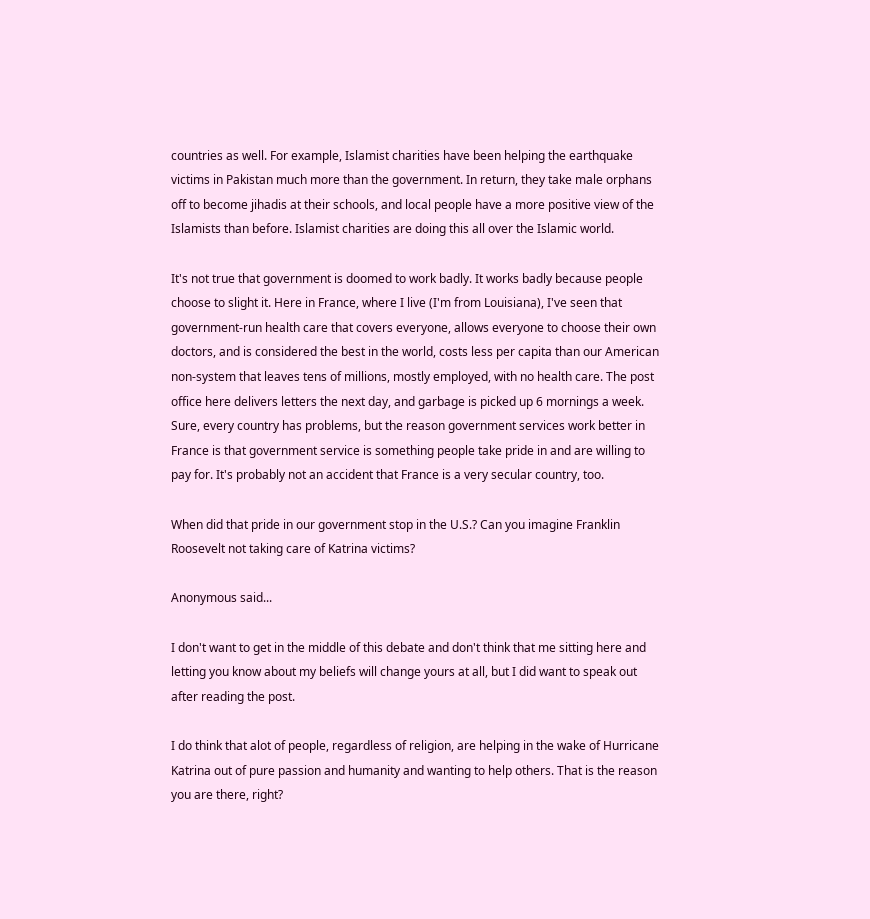countries as well. For example, Islamist charities have been helping the earthquake victims in Pakistan much more than the government. In return, they take male orphans off to become jihadis at their schools, and local people have a more positive view of the Islamists than before. Islamist charities are doing this all over the Islamic world.

It's not true that government is doomed to work badly. It works badly because people choose to slight it. Here in France, where I live (I'm from Louisiana), I've seen that government-run health care that covers everyone, allows everyone to choose their own doctors, and is considered the best in the world, costs less per capita than our American non-system that leaves tens of millions, mostly employed, with no health care. The post office here delivers letters the next day, and garbage is picked up 6 mornings a week. Sure, every country has problems, but the reason government services work better in France is that government service is something people take pride in and are willing to pay for. It's probably not an accident that France is a very secular country, too.

When did that pride in our government stop in the U.S.? Can you imagine Franklin Roosevelt not taking care of Katrina victims?

Anonymous said...

I don't want to get in the middle of this debate and don't think that me sitting here and letting you know about my beliefs will change yours at all, but I did want to speak out after reading the post.

I do think that alot of people, regardless of religion, are helping in the wake of Hurricane Katrina out of pure passion and humanity and wanting to help others. That is the reason you are there, right?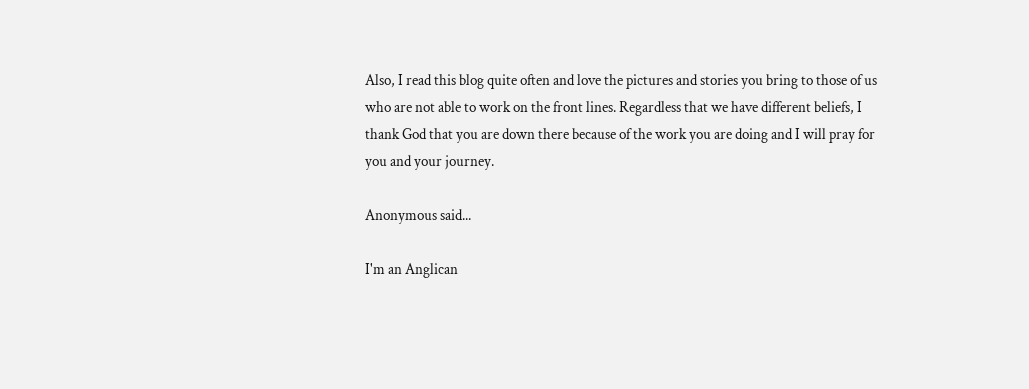Also, I read this blog quite often and love the pictures and stories you bring to those of us who are not able to work on the front lines. Regardless that we have different beliefs, I thank God that you are down there because of the work you are doing and I will pray for you and your journey.

Anonymous said...

I'm an Anglican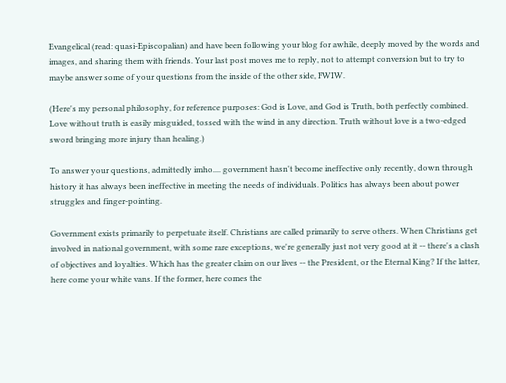Evangelical (read: quasi-Episcopalian) and have been following your blog for awhile, deeply moved by the words and images, and sharing them with friends. Your last post moves me to reply, not to attempt conversion but to try to maybe answer some of your questions from the inside of the other side, FWIW.

(Here's my personal philosophy, for reference purposes: God is Love, and God is Truth, both perfectly combined. Love without truth is easily misguided, tossed with the wind in any direction. Truth without love is a two-edged sword bringing more injury than healing.)

To answer your questions, admittedly imho.... government hasn't become ineffective only recently, down through history it has always been ineffective in meeting the needs of individuals. Politics has always been about power struggles and finger-pointing.

Government exists primarily to perpetuate itself. Christians are called primarily to serve others. When Christians get involved in national government, with some rare exceptions, we're generally just not very good at it -- there's a clash of objectives and loyalties. Which has the greater claim on our lives -- the President, or the Eternal King? If the latter, here come your white vans. If the former, here comes the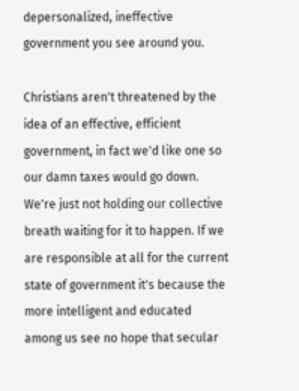depersonalized, ineffective government you see around you.

Christians aren't threatened by the idea of an effective, efficient government, in fact we'd like one so our damn taxes would go down. We're just not holding our collective breath waiting for it to happen. If we are responsible at all for the current state of government it's because the more intelligent and educated among us see no hope that secular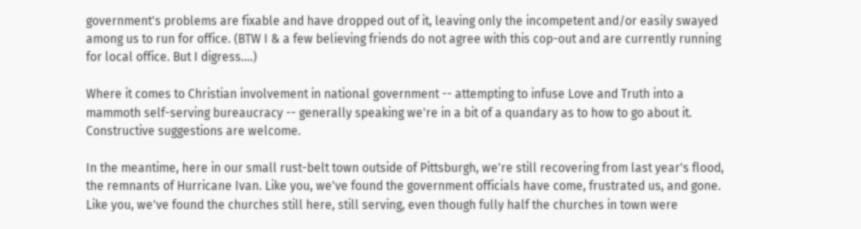government's problems are fixable and have dropped out of it, leaving only the incompetent and/or easily swayed among us to run for office. (BTW I & a few believing friends do not agree with this cop-out and are currently running for local office. But I digress....)

Where it comes to Christian involvement in national government -- attempting to infuse Love and Truth into a mammoth self-serving bureaucracy -- generally speaking we're in a bit of a quandary as to how to go about it. Constructive suggestions are welcome.

In the meantime, here in our small rust-belt town outside of Pittsburgh, we're still recovering from last year's flood, the remnants of Hurricane Ivan. Like you, we've found the government officials have come, frustrated us, and gone. Like you, we've found the churches still here, still serving, even though fully half the churches in town were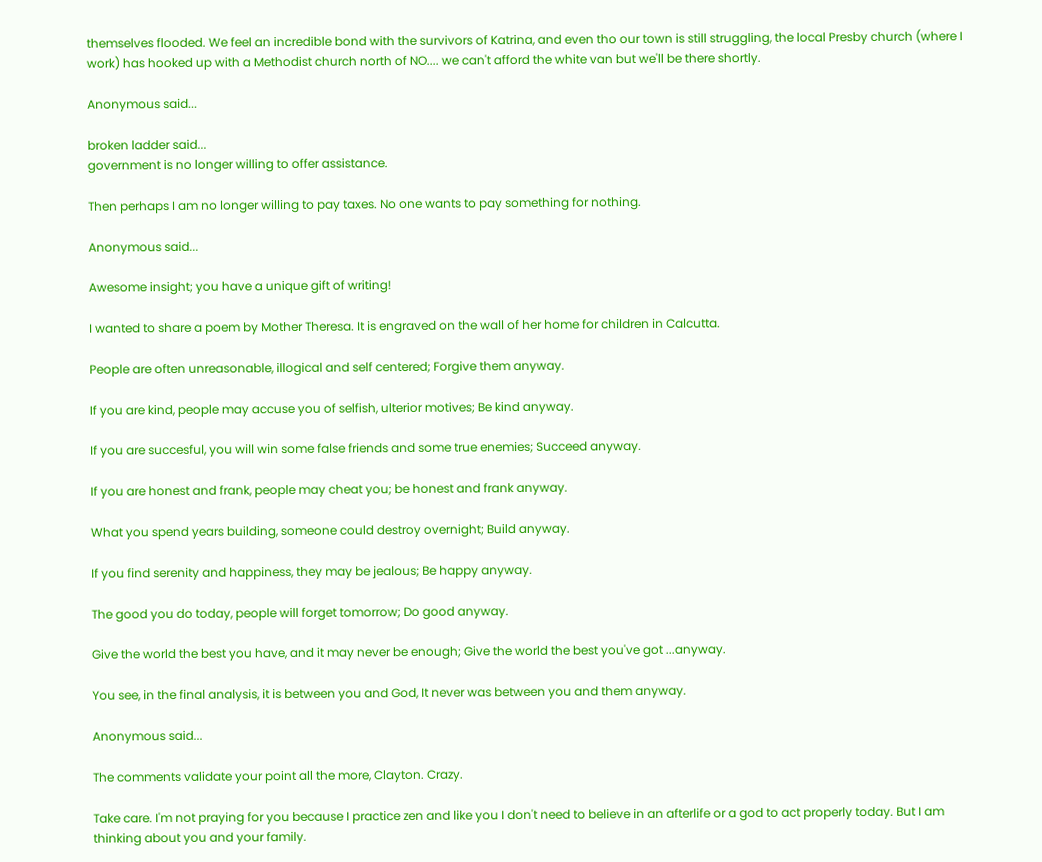themselves flooded. We feel an incredible bond with the survivors of Katrina, and even tho our town is still struggling, the local Presby church (where I work) has hooked up with a Methodist church north of NO.... we can't afford the white van but we'll be there shortly.

Anonymous said...

broken ladder said...
government is no longer willing to offer assistance.

Then perhaps I am no longer willing to pay taxes. No one wants to pay something for nothing.

Anonymous said...

Awesome insight; you have a unique gift of writing!

I wanted to share a poem by Mother Theresa. It is engraved on the wall of her home for children in Calcutta.

People are often unreasonable, illogical and self centered; Forgive them anyway.

If you are kind, people may accuse you of selfish, ulterior motives; Be kind anyway.

If you are succesful, you will win some false friends and some true enemies; Succeed anyway.

If you are honest and frank, people may cheat you; be honest and frank anyway.

What you spend years building, someone could destroy overnight; Build anyway.

If you find serenity and happiness, they may be jealous; Be happy anyway.

The good you do today, people will forget tomorrow; Do good anyway.

Give the world the best you have, and it may never be enough; Give the world the best you've got ...anyway.

You see, in the final analysis, it is between you and God, It never was between you and them anyway.

Anonymous said...

The comments validate your point all the more, Clayton. Crazy.

Take care. I'm not praying for you because I practice zen and like you I don't need to believe in an afterlife or a god to act properly today. But I am thinking about you and your family.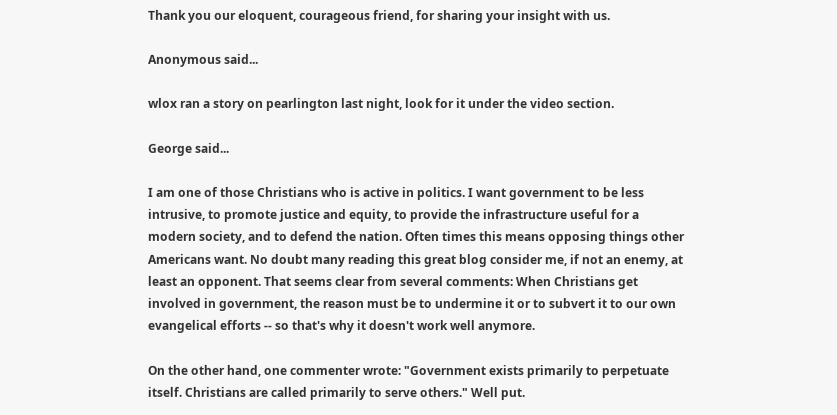Thank you our eloquent, courageous friend, for sharing your insight with us.

Anonymous said...

wlox ran a story on pearlington last night, look for it under the video section.

George said...

I am one of those Christians who is active in politics. I want government to be less intrusive, to promote justice and equity, to provide the infrastructure useful for a modern society, and to defend the nation. Often times this means opposing things other Americans want. No doubt many reading this great blog consider me, if not an enemy, at least an opponent. That seems clear from several comments: When Christians get involved in government, the reason must be to undermine it or to subvert it to our own evangelical efforts -- so that's why it doesn't work well anymore.

On the other hand, one commenter wrote: "Government exists primarily to perpetuate itself. Christians are called primarily to serve others." Well put.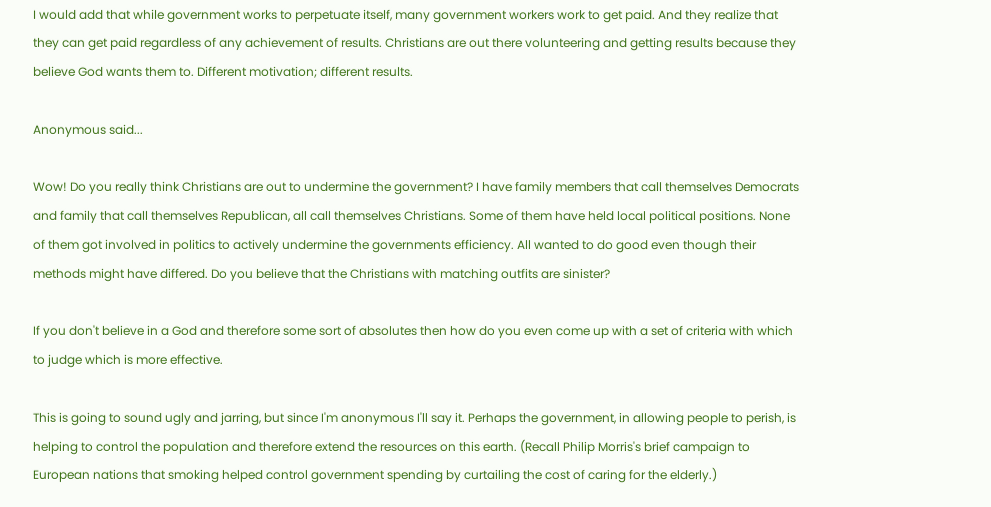I would add that while government works to perpetuate itself, many government workers work to get paid. And they realize that they can get paid regardless of any achievement of results. Christians are out there volunteering and getting results because they believe God wants them to. Different motivation; different results.

Anonymous said...

Wow! Do you really think Christians are out to undermine the government? I have family members that call themselves Democrats and family that call themselves Republican, all call themselves Christians. Some of them have held local political positions. None of them got involved in politics to actively undermine the governments efficiency. All wanted to do good even though their methods might have differed. Do you believe that the Christians with matching outfits are sinister?

If you don't believe in a God and therefore some sort of absolutes then how do you even come up with a set of criteria with which to judge which is more effective.

This is going to sound ugly and jarring, but since I'm anonymous I'll say it. Perhaps the government, in allowing people to perish, is helping to control the population and therefore extend the resources on this earth. (Recall Philip Morris's brief campaign to European nations that smoking helped control government spending by curtailing the cost of caring for the elderly.)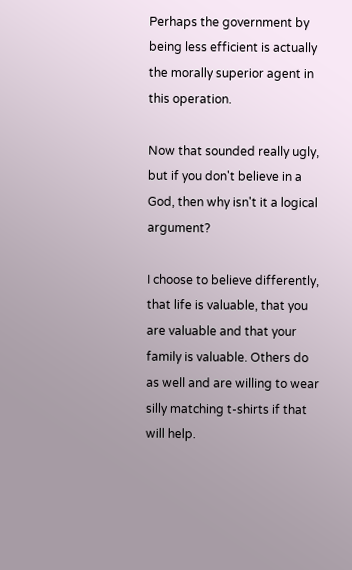Perhaps the government by being less efficient is actually the morally superior agent in this operation.

Now that sounded really ugly, but if you don't believe in a God, then why isn't it a logical argument?

I choose to believe differently, that life is valuable, that you are valuable and that your family is valuable. Others do as well and are willing to wear silly matching t-shirts if that will help.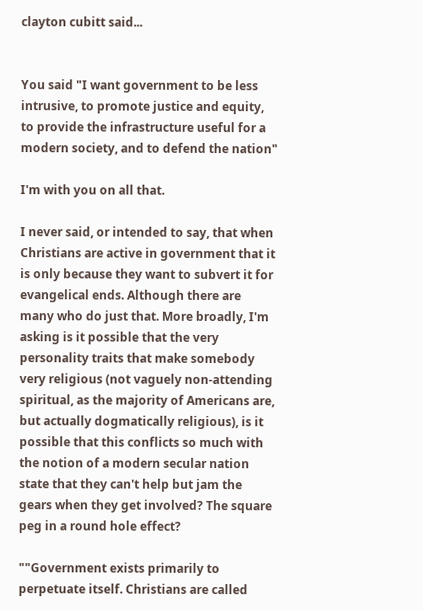clayton cubitt said...


You said "I want government to be less intrusive, to promote justice and equity, to provide the infrastructure useful for a modern society, and to defend the nation"

I'm with you on all that.

I never said, or intended to say, that when Christians are active in government that it is only because they want to subvert it for evangelical ends. Although there are many who do just that. More broadly, I'm asking is it possible that the very personality traits that make somebody very religious (not vaguely non-attending spiritual, as the majority of Americans are, but actually dogmatically religious), is it possible that this conflicts so much with the notion of a modern secular nation state that they can't help but jam the gears when they get involved? The square peg in a round hole effect?

""Government exists primarily to perpetuate itself. Christians are called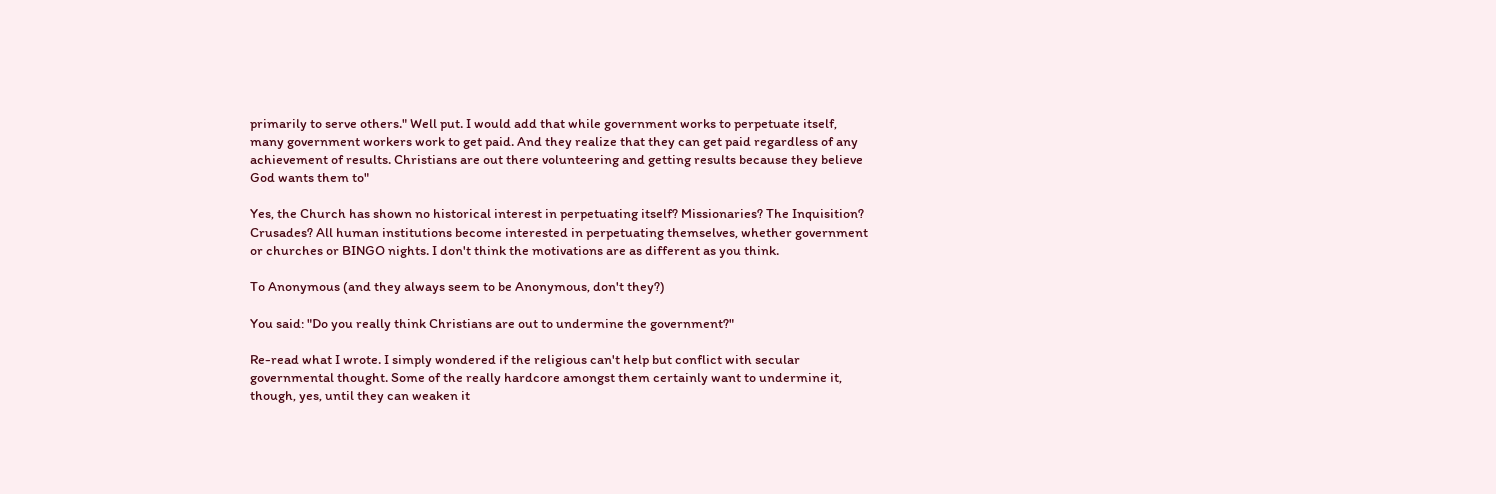primarily to serve others." Well put. I would add that while government works to perpetuate itself, many government workers work to get paid. And they realize that they can get paid regardless of any achievement of results. Christians are out there volunteering and getting results because they believe God wants them to"

Yes, the Church has shown no historical interest in perpetuating itself? Missionaries? The Inquisition? Crusades? All human institutions become interested in perpetuating themselves, whether government or churches or BINGO nights. I don't think the motivations are as different as you think.

To Anonymous (and they always seem to be Anonymous, don't they?)

You said: "Do you really think Christians are out to undermine the government?"

Re-read what I wrote. I simply wondered if the religious can't help but conflict with secular governmental thought. Some of the really hardcore amongst them certainly want to undermine it, though, yes, until they can weaken it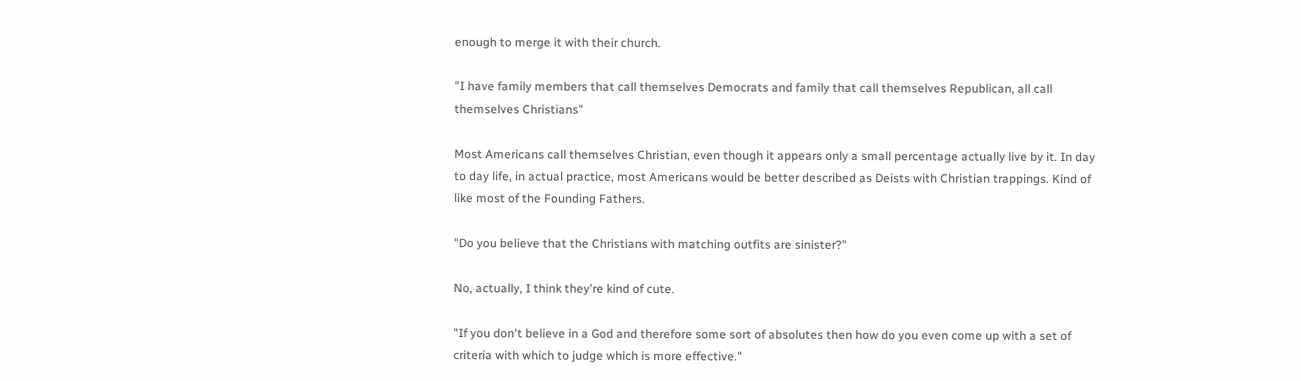enough to merge it with their church.

"I have family members that call themselves Democrats and family that call themselves Republican, all call themselves Christians"

Most Americans call themselves Christian, even though it appears only a small percentage actually live by it. In day to day life, in actual practice, most Americans would be better described as Deists with Christian trappings. Kind of like most of the Founding Fathers.

"Do you believe that the Christians with matching outfits are sinister?"

No, actually, I think they're kind of cute.

"If you don't believe in a God and therefore some sort of absolutes then how do you even come up with a set of criteria with which to judge which is more effective."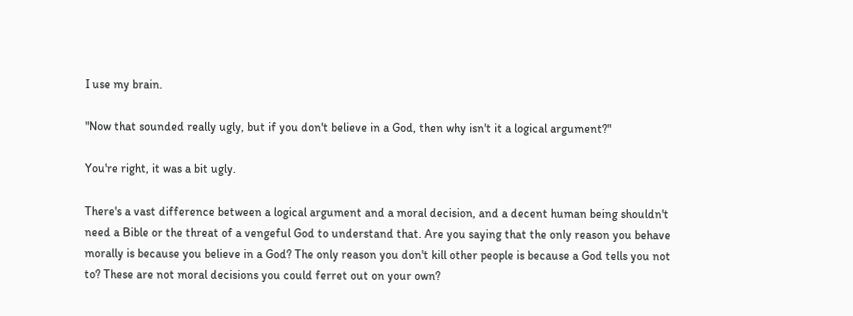I use my brain.

"Now that sounded really ugly, but if you don't believe in a God, then why isn't it a logical argument?"

You're right, it was a bit ugly.

There's a vast difference between a logical argument and a moral decision, and a decent human being shouldn't need a Bible or the threat of a vengeful God to understand that. Are you saying that the only reason you behave morally is because you believe in a God? The only reason you don't kill other people is because a God tells you not to? These are not moral decisions you could ferret out on your own?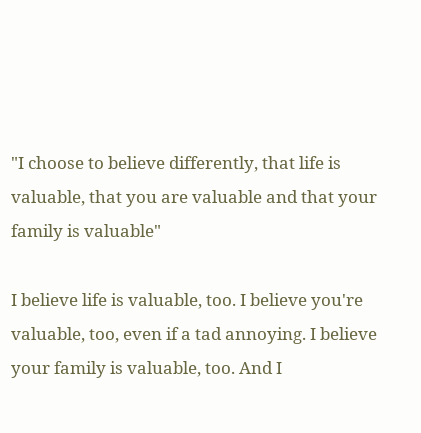"I choose to believe differently, that life is valuable, that you are valuable and that your family is valuable"

I believe life is valuable, too. I believe you're valuable, too, even if a tad annoying. I believe your family is valuable, too. And I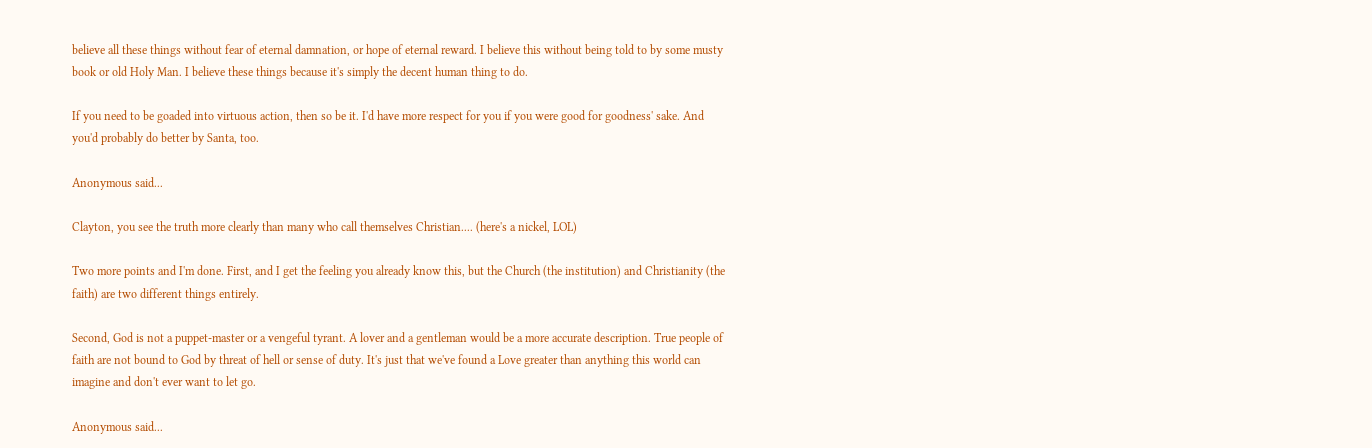believe all these things without fear of eternal damnation, or hope of eternal reward. I believe this without being told to by some musty book or old Holy Man. I believe these things because it's simply the decent human thing to do.

If you need to be goaded into virtuous action, then so be it. I'd have more respect for you if you were good for goodness' sake. And you'd probably do better by Santa, too.

Anonymous said...

Clayton, you see the truth more clearly than many who call themselves Christian.... (here's a nickel, LOL)

Two more points and I'm done. First, and I get the feeling you already know this, but the Church (the institution) and Christianity (the faith) are two different things entirely.

Second, God is not a puppet-master or a vengeful tyrant. A lover and a gentleman would be a more accurate description. True people of faith are not bound to God by threat of hell or sense of duty. It's just that we've found a Love greater than anything this world can imagine and don't ever want to let go.

Anonymous said...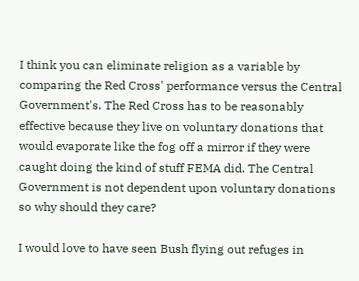I think you can eliminate religion as a variable by comparing the Red Cross' performance versus the Central Government's. The Red Cross has to be reasonably effective because they live on voluntary donations that would evaporate like the fog off a mirror if they were caught doing the kind of stuff FEMA did. The Central Government is not dependent upon voluntary donations so why should they care?

I would love to have seen Bush flying out refuges in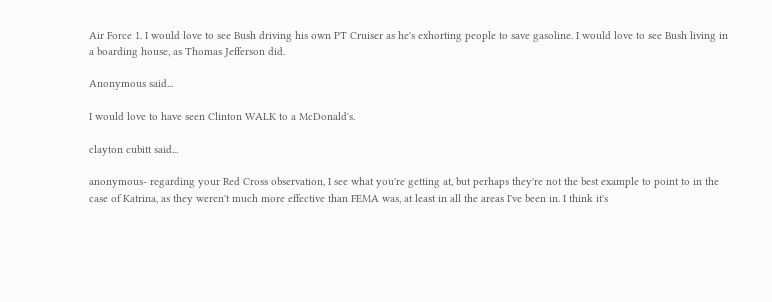Air Force 1. I would love to see Bush driving his own PT Cruiser as he's exhorting people to save gasoline. I would love to see Bush living in a boarding house, as Thomas Jefferson did.

Anonymous said...

I would love to have seen Clinton WALK to a McDonald's.

clayton cubitt said...

anonymous- regarding your Red Cross observation, I see what you're getting at, but perhaps they're not the best example to point to in the case of Katrina, as they weren't much more effective than FEMA was, at least in all the areas I've been in. I think it's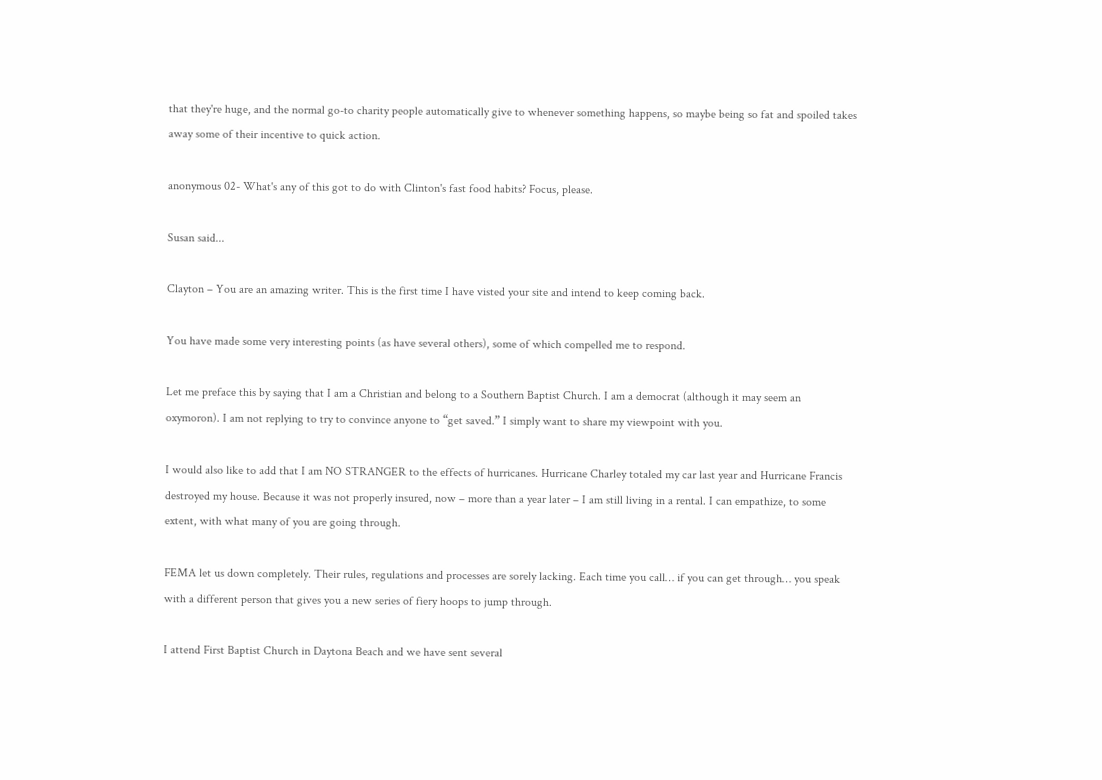that they're huge, and the normal go-to charity people automatically give to whenever something happens, so maybe being so fat and spoiled takes away some of their incentive to quick action.

anonymous 02- What's any of this got to do with Clinton's fast food habits? Focus, please.

Susan said...

Clayton – You are an amazing writer. This is the first time I have visted your site and intend to keep coming back.

You have made some very interesting points (as have several others), some of which compelled me to respond.

Let me preface this by saying that I am a Christian and belong to a Southern Baptist Church. I am a democrat (although it may seem an oxymoron). I am not replying to try to convince anyone to “get saved.” I simply want to share my viewpoint with you.

I would also like to add that I am NO STRANGER to the effects of hurricanes. Hurricane Charley totaled my car last year and Hurricane Francis destroyed my house. Because it was not properly insured, now – more than a year later – I am still living in a rental. I can empathize, to some extent, with what many of you are going through.

FEMA let us down completely. Their rules, regulations and processes are sorely lacking. Each time you call… if you can get through… you speak with a different person that gives you a new series of fiery hoops to jump through.

I attend First Baptist Church in Daytona Beach and we have sent several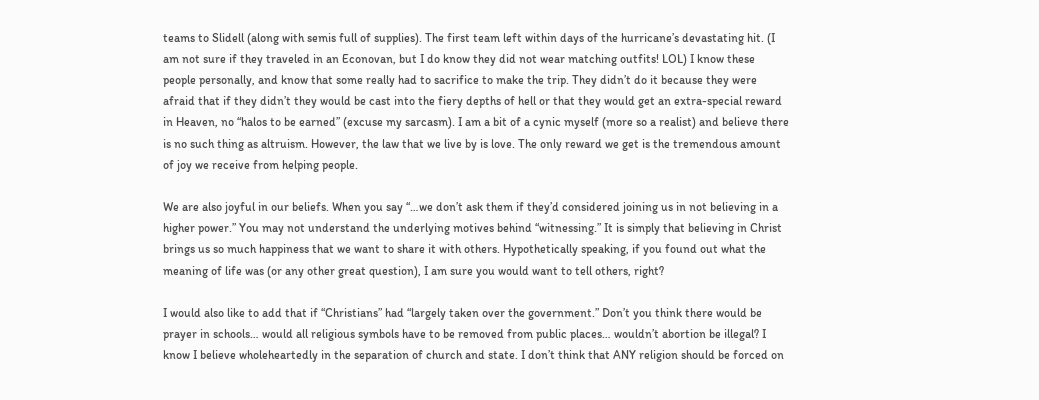teams to Slidell (along with semis full of supplies). The first team left within days of the hurricane’s devastating hit. (I am not sure if they traveled in an Econovan, but I do know they did not wear matching outfits! LOL) I know these people personally, and know that some really had to sacrifice to make the trip. They didn’t do it because they were afraid that if they didn’t they would be cast into the fiery depths of hell or that they would get an extra-special reward in Heaven, no “halos to be earned” (excuse my sarcasm). I am a bit of a cynic myself (more so a realist) and believe there is no such thing as altruism. However, the law that we live by is love. The only reward we get is the tremendous amount of joy we receive from helping people.

We are also joyful in our beliefs. When you say “…we don’t ask them if they’d considered joining us in not believing in a higher power.” You may not understand the underlying motives behind “witnessing.” It is simply that believing in Christ brings us so much happiness that we want to share it with others. Hypothetically speaking, if you found out what the meaning of life was (or any other great question), I am sure you would want to tell others, right?

I would also like to add that if “Christians” had “largely taken over the government.” Don’t you think there would be prayer in schools… would all religious symbols have to be removed from public places… wouldn’t abortion be illegal? I know I believe wholeheartedly in the separation of church and state. I don’t think that ANY religion should be forced on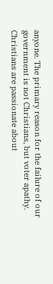anyone. The primary reason for the failure of our government is not Christians, but voter apathy. Christians are passionate about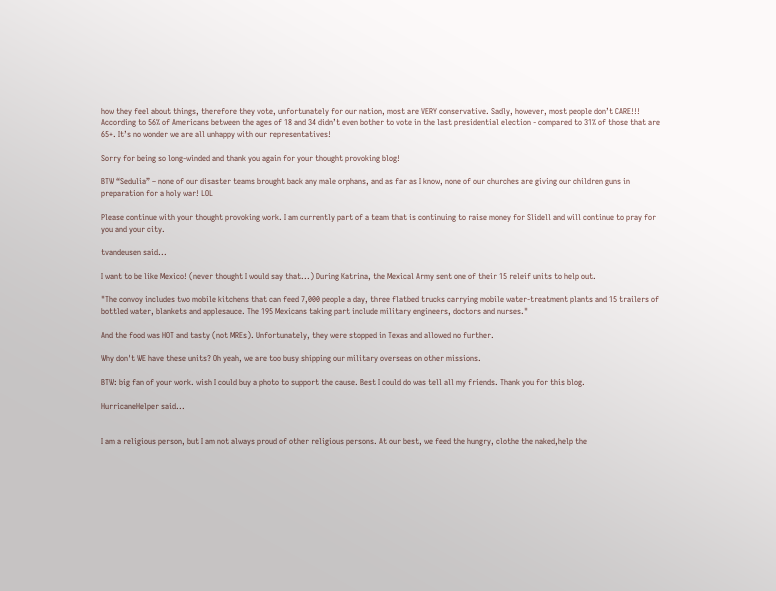how they feel about things, therefore they vote, unfortunately for our nation, most are VERY conservative. Sadly, however, most people don’t CARE!!! According to 56% of Americans between the ages of 18 and 34 didn’t even bother to vote in the last presidential election - compared to 31% of those that are 65+. It’s no wonder we are all unhappy with our representatives!

Sorry for being so long-winded and thank you again for your thought provoking blog!

BTW “Sedulia” – none of our disaster teams brought back any male orphans, and as far as I know, none of our churches are giving our children guns in preparation for a holy war! LOL

Please continue with your thought provoking work. I am currently part of a team that is continuing to raise money for Slidell and will continue to pray for you and your city.

tvandeusen said...

I want to be like Mexico! (never thought I would say that...) During Katrina, the Mexical Army sent one of their 15 releif units to help out.

"The convoy includes two mobile kitchens that can feed 7,000 people a day, three flatbed trucks carrying mobile water-treatment plants and 15 trailers of bottled water, blankets and applesauce. The 195 Mexicans taking part include military engineers, doctors and nurses."

And the food was HOT and tasty (not MREs). Unfortunately, they were stopped in Texas and allowed no further.

Why don't WE have these units? Oh yeah, we are too busy shipping our military overseas on other missions.

BTW: big fan of your work. wish I could buy a photo to support the cause. Best I could do was tell all my friends. Thank you for this blog.

HurricaneHelper said...


I am a religious person, but I am not always proud of other religious persons. At our best, we feed the hungry, clothe the naked,help the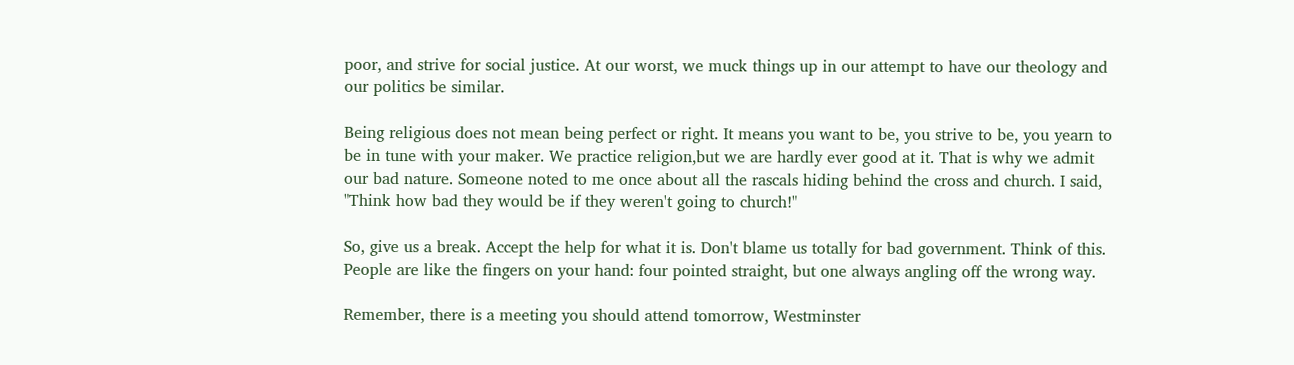poor, and strive for social justice. At our worst, we muck things up in our attempt to have our theology and our politics be similar.

Being religious does not mean being perfect or right. It means you want to be, you strive to be, you yearn to be in tune with your maker. We practice religion,but we are hardly ever good at it. That is why we admit our bad nature. Someone noted to me once about all the rascals hiding behind the cross and church. I said, "Think how bad they would be if they weren't going to church!"

So, give us a break. Accept the help for what it is. Don't blame us totally for bad government. Think of this. People are like the fingers on your hand: four pointed straight, but one always angling off the wrong way.

Remember, there is a meeting you should attend tomorrow, Westminster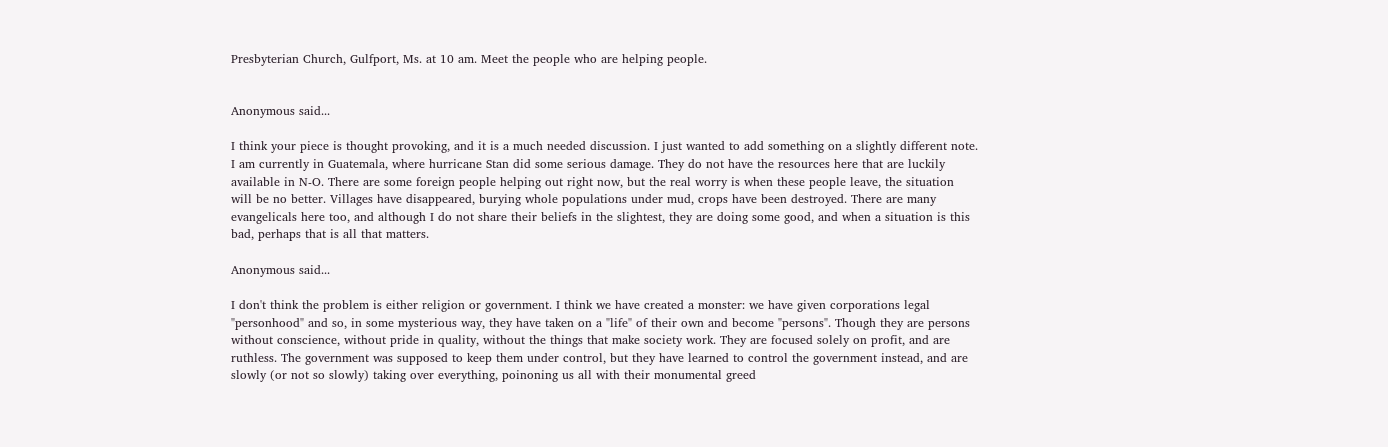Presbyterian Church, Gulfport, Ms. at 10 am. Meet the people who are helping people.


Anonymous said...

I think your piece is thought provoking, and it is a much needed discussion. I just wanted to add something on a slightly different note. I am currently in Guatemala, where hurricane Stan did some serious damage. They do not have the resources here that are luckily available in N-O. There are some foreign people helping out right now, but the real worry is when these people leave, the situation will be no better. Villages have disappeared, burying whole populations under mud, crops have been destroyed. There are many evangelicals here too, and although I do not share their beliefs in the slightest, they are doing some good, and when a situation is this bad, perhaps that is all that matters.

Anonymous said...

I don't think the problem is either religion or government. I think we have created a monster: we have given corporations legal "personhood" and so, in some mysterious way, they have taken on a "life" of their own and become "persons". Though they are persons without conscience, without pride in quality, without the things that make society work. They are focused solely on profit, and are ruthless. The government was supposed to keep them under control, but they have learned to control the government instead, and are slowly (or not so slowly) taking over everything, poinoning us all with their monumental greed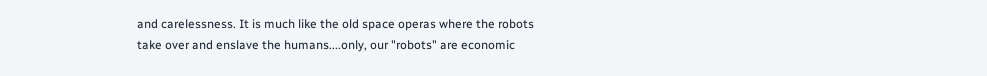and carelessness. It is much like the old space operas where the robots take over and enslave the humans....only, our "robots" are economic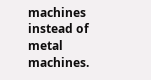machines instead of metal machines.